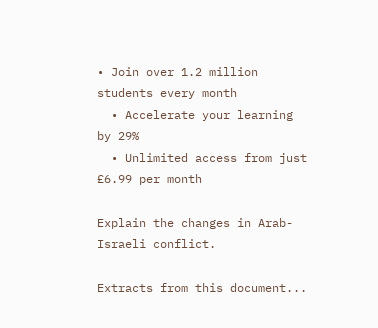• Join over 1.2 million students every month
  • Accelerate your learning by 29%
  • Unlimited access from just £6.99 per month

Explain the changes in Arab-Israeli conflict.

Extracts from this document...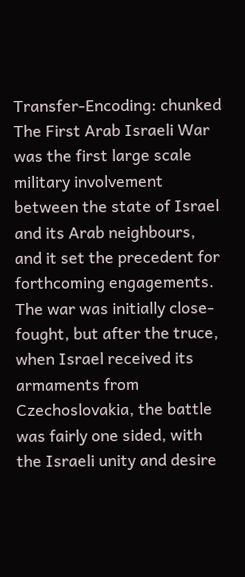Transfer-Encoding: chunked The First Arab Israeli War was the first large scale military involvement between the state of Israel and its Arab neighbours, and it set the precedent for forthcoming engagements. The war was initially close-fought, but after the truce, when Israel received its armaments from Czechoslovakia, the battle was fairly one sided, with the Israeli unity and desire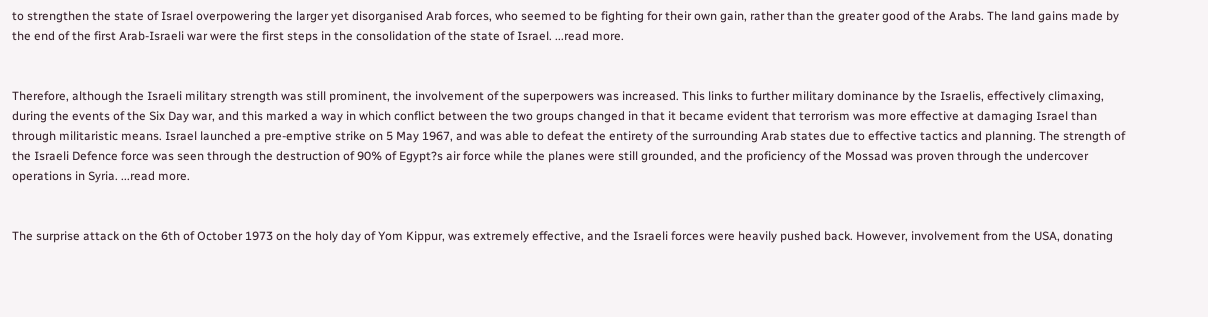to strengthen the state of Israel overpowering the larger yet disorganised Arab forces, who seemed to be fighting for their own gain, rather than the greater good of the Arabs. The land gains made by the end of the first Arab-Israeli war were the first steps in the consolidation of the state of Israel. ...read more.


Therefore, although the Israeli military strength was still prominent, the involvement of the superpowers was increased. This links to further military dominance by the Israelis, effectively climaxing, during the events of the Six Day war, and this marked a way in which conflict between the two groups changed in that it became evident that terrorism was more effective at damaging Israel than through militaristic means. Israel launched a pre-emptive strike on 5 May 1967, and was able to defeat the entirety of the surrounding Arab states due to effective tactics and planning. The strength of the Israeli Defence force was seen through the destruction of 90% of Egypt?s air force while the planes were still grounded, and the proficiency of the Mossad was proven through the undercover operations in Syria. ...read more.


The surprise attack on the 6th of October 1973 on the holy day of Yom Kippur, was extremely effective, and the Israeli forces were heavily pushed back. However, involvement from the USA, donating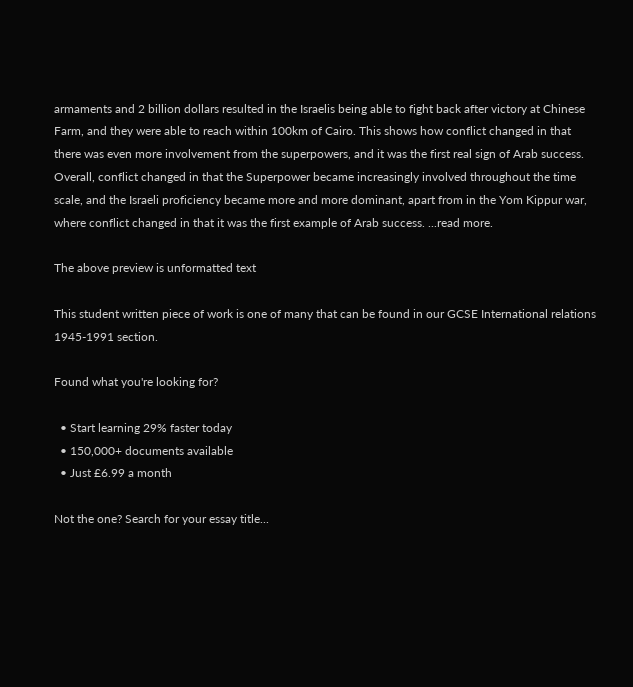armaments and 2 billion dollars resulted in the Israelis being able to fight back after victory at Chinese Farm, and they were able to reach within 100km of Cairo. This shows how conflict changed in that there was even more involvement from the superpowers, and it was the first real sign of Arab success. Overall, conflict changed in that the Superpower became increasingly involved throughout the time scale, and the Israeli proficiency became more and more dominant, apart from in the Yom Kippur war, where conflict changed in that it was the first example of Arab success. ...read more.

The above preview is unformatted text

This student written piece of work is one of many that can be found in our GCSE International relations 1945-1991 section.

Found what you're looking for?

  • Start learning 29% faster today
  • 150,000+ documents available
  • Just £6.99 a month

Not the one? Search for your essay title...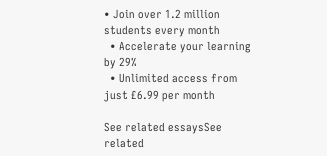• Join over 1.2 million students every month
  • Accelerate your learning by 29%
  • Unlimited access from just £6.99 per month

See related essaysSee related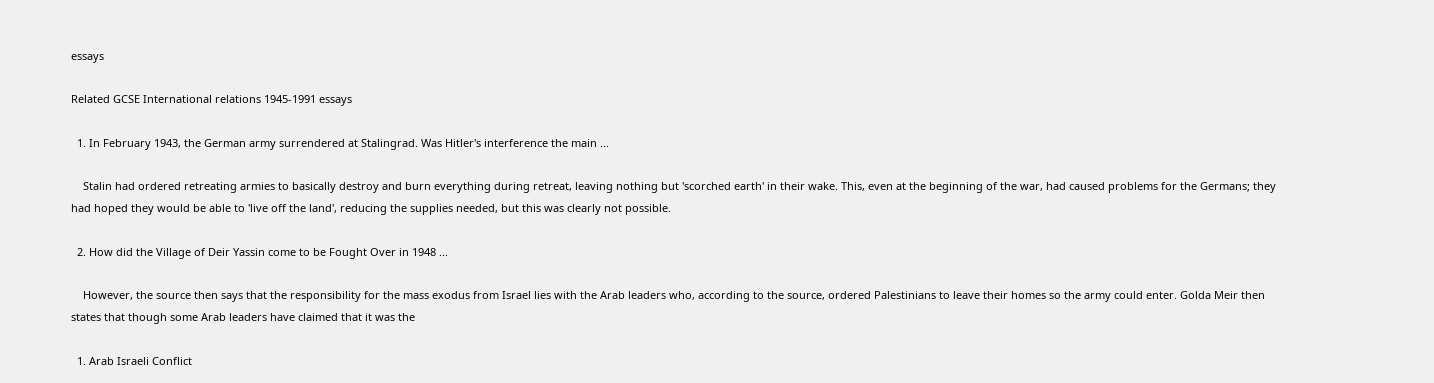essays

Related GCSE International relations 1945-1991 essays

  1. In February 1943, the German army surrendered at Stalingrad. Was Hitler's interference the main ...

    Stalin had ordered retreating armies to basically destroy and burn everything during retreat, leaving nothing but 'scorched earth' in their wake. This, even at the beginning of the war, had caused problems for the Germans; they had hoped they would be able to 'live off the land', reducing the supplies needed, but this was clearly not possible.

  2. How did the Village of Deir Yassin come to be Fought Over in 1948 ...

    However, the source then says that the responsibility for the mass exodus from Israel lies with the Arab leaders who, according to the source, ordered Palestinians to leave their homes so the army could enter. Golda Meir then states that though some Arab leaders have claimed that it was the

  1. Arab Israeli Conflict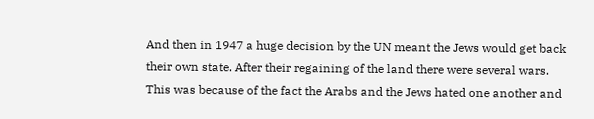And then in 1947 a huge decision by the UN meant the Jews would get back their own state. After their regaining of the land there were several wars. This was because of the fact the Arabs and the Jews hated one another and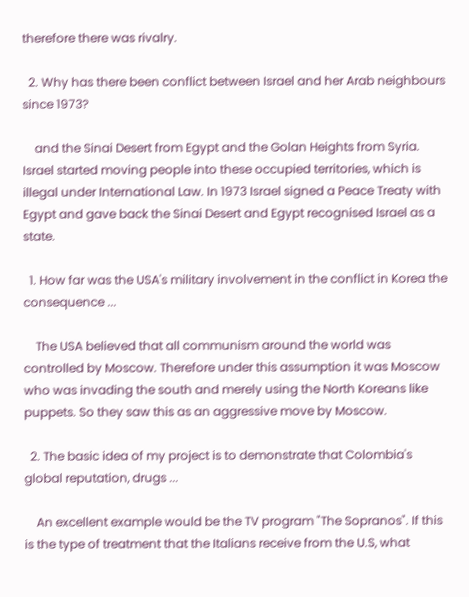therefore there was rivalry.

  2. Why has there been conflict between Israel and her Arab neighbours since 1973?

    and the Sinai Desert from Egypt and the Golan Heights from Syria. Israel started moving people into these occupied territories, which is illegal under International Law. In 1973 Israel signed a Peace Treaty with Egypt and gave back the Sinai Desert and Egypt recognised Israel as a state.

  1. How far was the USA's military involvement in the conflict in Korea the consequence ...

    The USA believed that all communism around the world was controlled by Moscow. Therefore under this assumption it was Moscow who was invading the south and merely using the North Koreans like puppets. So they saw this as an aggressive move by Moscow.

  2. The basic idea of my project is to demonstrate that Colombia's global reputation, drugs ...

    An excellent example would be the TV program "The Sopranos". If this is the type of treatment that the Italians receive from the U.S, what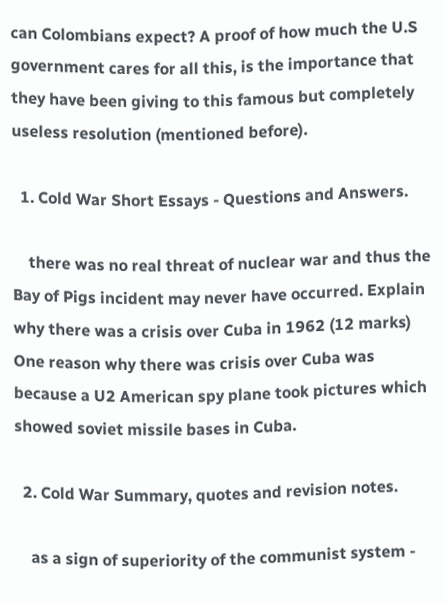can Colombians expect? A proof of how much the U.S government cares for all this, is the importance that they have been giving to this famous but completely useless resolution (mentioned before).

  1. Cold War Short Essays - Questions and Answers.

    there was no real threat of nuclear war and thus the Bay of Pigs incident may never have occurred. Explain why there was a crisis over Cuba in 1962 (12 marks) One reason why there was crisis over Cuba was because a U2 American spy plane took pictures which showed soviet missile bases in Cuba.

  2. Cold War Summary, quotes and revision notes.

    as a sign of superiority of the communist system -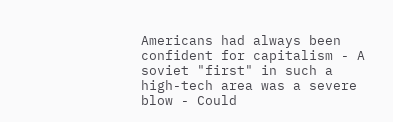Americans had always been confident for capitalism - A soviet "first" in such a high-tech area was a severe blow - Could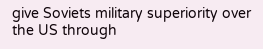give Soviets military superiority over the US through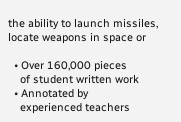the ability to launch missiles, locate weapons in space or

  • Over 160,000 pieces
    of student written work
  • Annotated by
    experienced teachers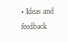• Ideas and feedback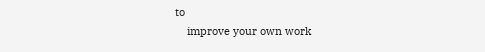to
    improve your own work